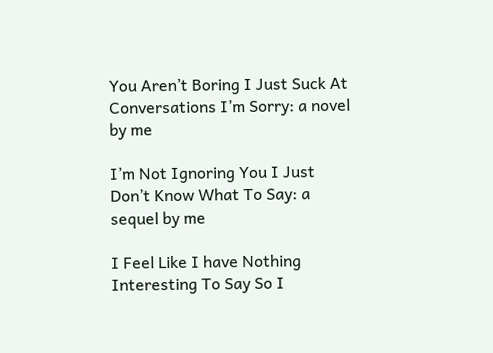You Aren’t Boring I Just Suck At Conversations I’m Sorry: a novel by me

I’m Not Ignoring You I Just Don’t Know What To Say: a sequel by me

I Feel Like I have Nothing Interesting To Say So I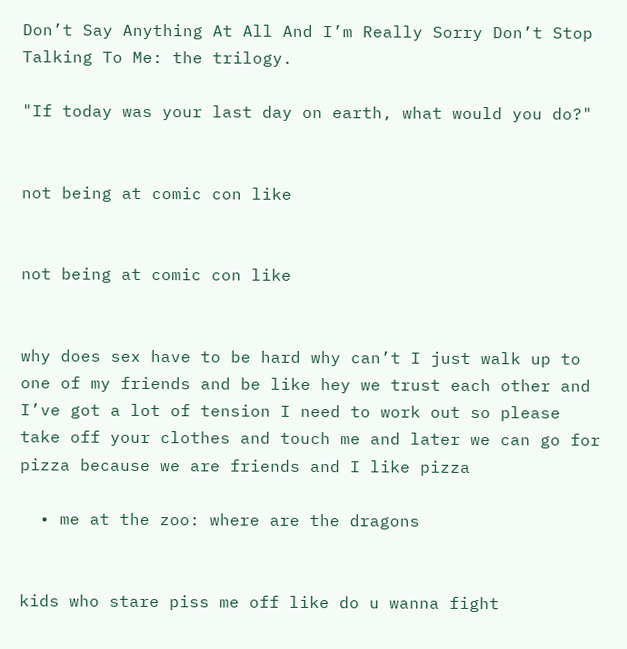Don’t Say Anything At All And I’m Really Sorry Don’t Stop Talking To Me: the trilogy.

"If today was your last day on earth, what would you do?"


not being at comic con like


not being at comic con like


why does sex have to be hard why can’t I just walk up to one of my friends and be like hey we trust each other and I’ve got a lot of tension I need to work out so please take off your clothes and touch me and later we can go for pizza because we are friends and I like pizza

  • me at the zoo: where are the dragons


kids who stare piss me off like do u wanna fight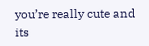you’re really cute and its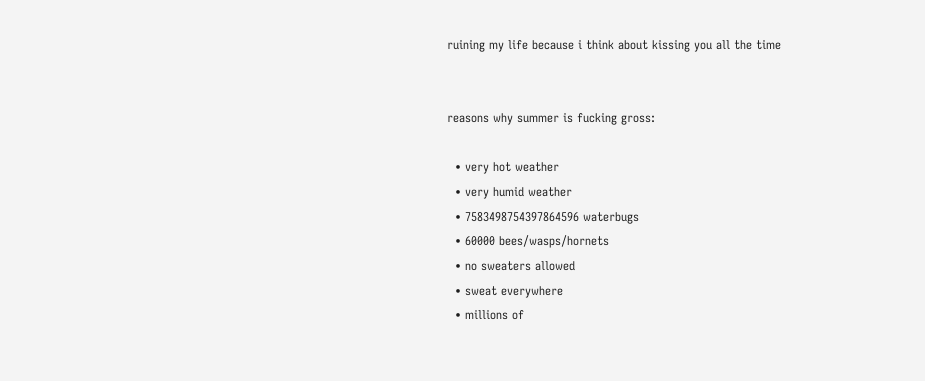ruining my life because i think about kissing you all the time


reasons why summer is fucking gross:

  • very hot weather
  • very humid weather
  • 7583498754397864596 waterbugs
  • 60000 bees/wasps/hornets
  • no sweaters allowed
  • sweat everywhere
  • millions of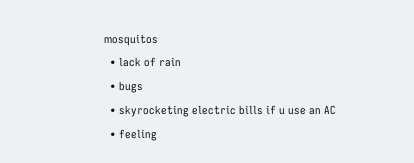mosquitos
  • lack of rain
  • bugs
  • skyrocketing electric bills if u use an AC
  • feeling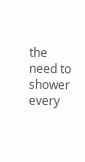the need to shower every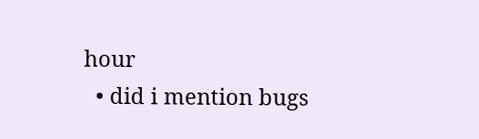hour
  • did i mention bugs